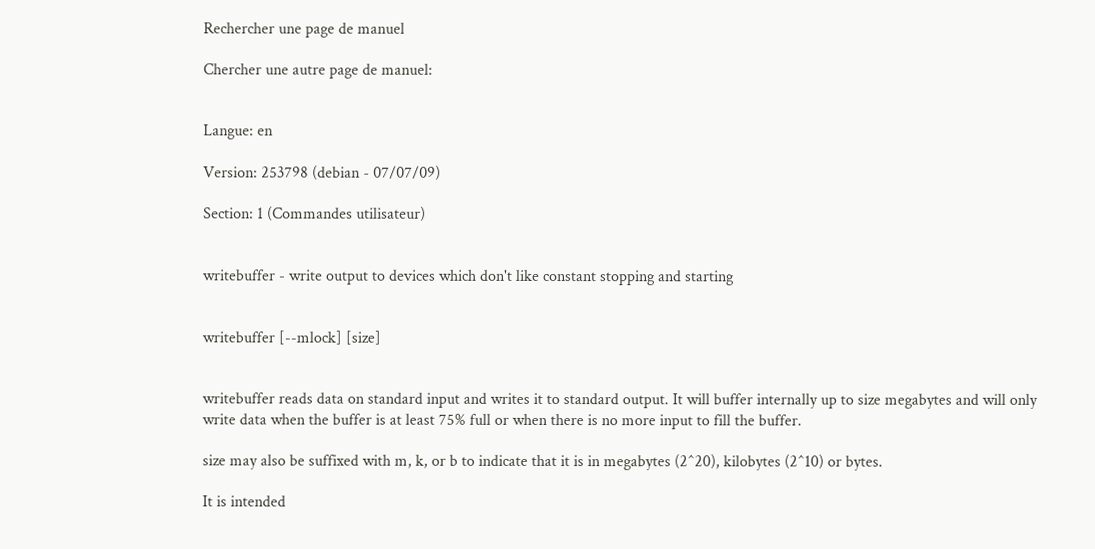Rechercher une page de manuel

Chercher une autre page de manuel:


Langue: en

Version: 253798 (debian - 07/07/09)

Section: 1 (Commandes utilisateur)


writebuffer - write output to devices which don't like constant stopping and starting


writebuffer [--mlock] [size]


writebuffer reads data on standard input and writes it to standard output. It will buffer internally up to size megabytes and will only write data when the buffer is at least 75% full or when there is no more input to fill the buffer.

size may also be suffixed with m, k, or b to indicate that it is in megabytes (2^20), kilobytes (2^10) or bytes.

It is intended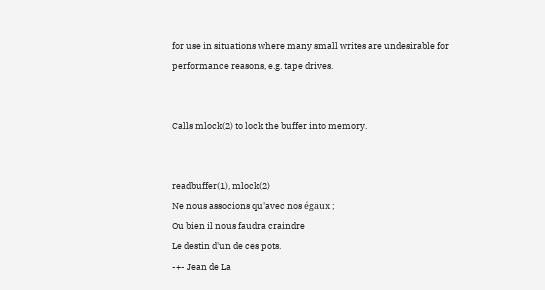for use in situations where many small writes are undesirable for performance reasons, e.g. tape drives.


Calls mlock(2) to lock the buffer into memory.


readbuffer(1), mlock(2)
Ne nous associons qu'avec nos égaux ;
Ou bien il nous faudra craindre
Le destin d'un de ces pots.
-+- Jean de La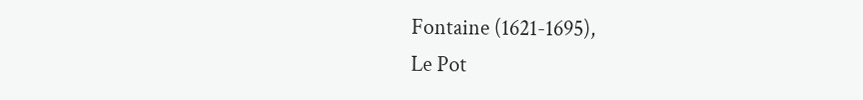Fontaine (1621-1695),
Le Pot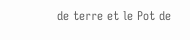de terre et le Pot de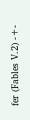fer (Fables V.2) -+-